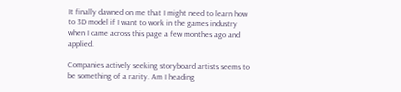It finally dawned on me that I might need to learn how to 3D model if I want to work in the games industry when I came across this page a few monthes ago and applied.

Companies actively seeking storyboard artists seems to be something of a rarity. Am I heading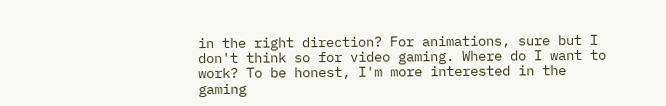in the right direction? For animations, sure but I don't think so for video gaming. Where do I want to work? To be honest, I'm more interested in the gaming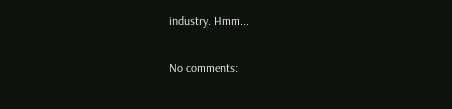industry. Hmm...

No comments: